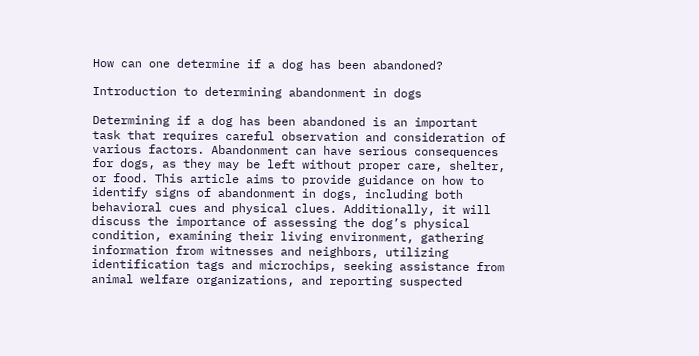How can one determine if a dog has been abandoned?

Introduction to determining abandonment in dogs

Determining if a dog has been abandoned is an important task that requires careful observation and consideration of various factors. Abandonment can have serious consequences for dogs, as they may be left without proper care, shelter, or food. This article aims to provide guidance on how to identify signs of abandonment in dogs, including both behavioral cues and physical clues. Additionally, it will discuss the importance of assessing the dog’s physical condition, examining their living environment, gathering information from witnesses and neighbors, utilizing identification tags and microchips, seeking assistance from animal welfare organizations, and reporting suspected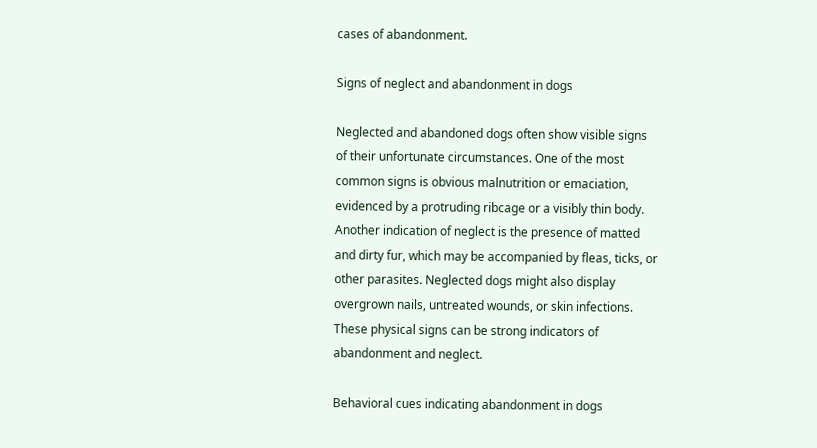cases of abandonment.

Signs of neglect and abandonment in dogs

Neglected and abandoned dogs often show visible signs of their unfortunate circumstances. One of the most common signs is obvious malnutrition or emaciation, evidenced by a protruding ribcage or a visibly thin body. Another indication of neglect is the presence of matted and dirty fur, which may be accompanied by fleas, ticks, or other parasites. Neglected dogs might also display overgrown nails, untreated wounds, or skin infections. These physical signs can be strong indicators of abandonment and neglect.

Behavioral cues indicating abandonment in dogs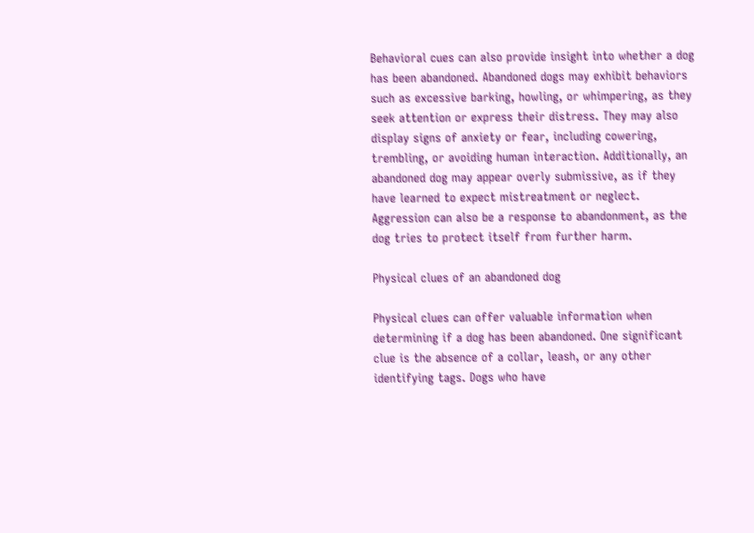Behavioral cues can also provide insight into whether a dog has been abandoned. Abandoned dogs may exhibit behaviors such as excessive barking, howling, or whimpering, as they seek attention or express their distress. They may also display signs of anxiety or fear, including cowering, trembling, or avoiding human interaction. Additionally, an abandoned dog may appear overly submissive, as if they have learned to expect mistreatment or neglect. Aggression can also be a response to abandonment, as the dog tries to protect itself from further harm.

Physical clues of an abandoned dog

Physical clues can offer valuable information when determining if a dog has been abandoned. One significant clue is the absence of a collar, leash, or any other identifying tags. Dogs who have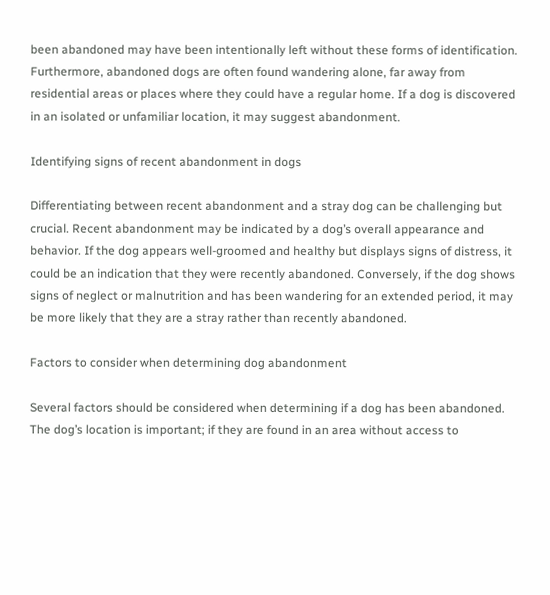been abandoned may have been intentionally left without these forms of identification. Furthermore, abandoned dogs are often found wandering alone, far away from residential areas or places where they could have a regular home. If a dog is discovered in an isolated or unfamiliar location, it may suggest abandonment.

Identifying signs of recent abandonment in dogs

Differentiating between recent abandonment and a stray dog can be challenging but crucial. Recent abandonment may be indicated by a dog’s overall appearance and behavior. If the dog appears well-groomed and healthy but displays signs of distress, it could be an indication that they were recently abandoned. Conversely, if the dog shows signs of neglect or malnutrition and has been wandering for an extended period, it may be more likely that they are a stray rather than recently abandoned.

Factors to consider when determining dog abandonment

Several factors should be considered when determining if a dog has been abandoned. The dog’s location is important; if they are found in an area without access to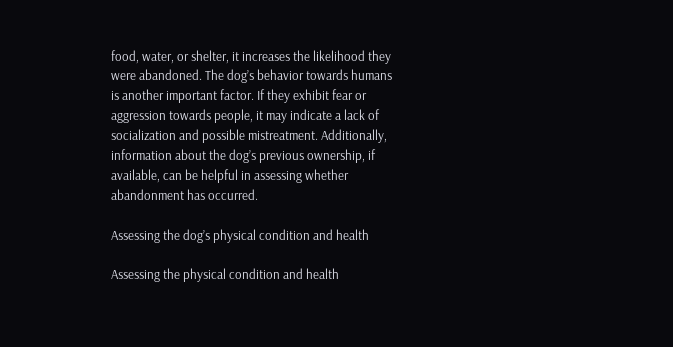food, water, or shelter, it increases the likelihood they were abandoned. The dog’s behavior towards humans is another important factor. If they exhibit fear or aggression towards people, it may indicate a lack of socialization and possible mistreatment. Additionally, information about the dog’s previous ownership, if available, can be helpful in assessing whether abandonment has occurred.

Assessing the dog’s physical condition and health

Assessing the physical condition and health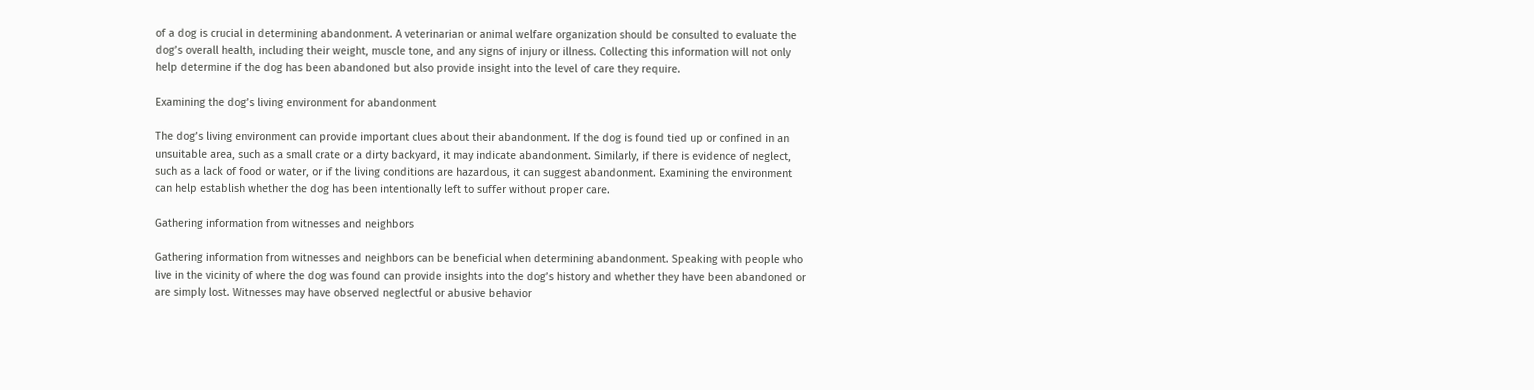of a dog is crucial in determining abandonment. A veterinarian or animal welfare organization should be consulted to evaluate the dog’s overall health, including their weight, muscle tone, and any signs of injury or illness. Collecting this information will not only help determine if the dog has been abandoned but also provide insight into the level of care they require.

Examining the dog’s living environment for abandonment

The dog’s living environment can provide important clues about their abandonment. If the dog is found tied up or confined in an unsuitable area, such as a small crate or a dirty backyard, it may indicate abandonment. Similarly, if there is evidence of neglect, such as a lack of food or water, or if the living conditions are hazardous, it can suggest abandonment. Examining the environment can help establish whether the dog has been intentionally left to suffer without proper care.

Gathering information from witnesses and neighbors

Gathering information from witnesses and neighbors can be beneficial when determining abandonment. Speaking with people who live in the vicinity of where the dog was found can provide insights into the dog’s history and whether they have been abandoned or are simply lost. Witnesses may have observed neglectful or abusive behavior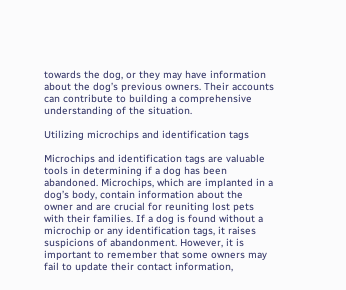towards the dog, or they may have information about the dog’s previous owners. Their accounts can contribute to building a comprehensive understanding of the situation.

Utilizing microchips and identification tags

Microchips and identification tags are valuable tools in determining if a dog has been abandoned. Microchips, which are implanted in a dog’s body, contain information about the owner and are crucial for reuniting lost pets with their families. If a dog is found without a microchip or any identification tags, it raises suspicions of abandonment. However, it is important to remember that some owners may fail to update their contact information,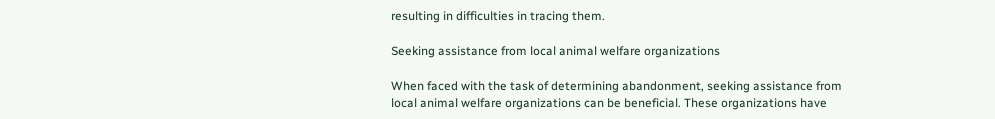resulting in difficulties in tracing them.

Seeking assistance from local animal welfare organizations

When faced with the task of determining abandonment, seeking assistance from local animal welfare organizations can be beneficial. These organizations have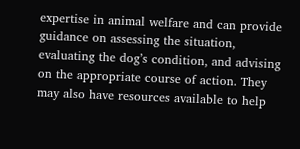expertise in animal welfare and can provide guidance on assessing the situation, evaluating the dog’s condition, and advising on the appropriate course of action. They may also have resources available to help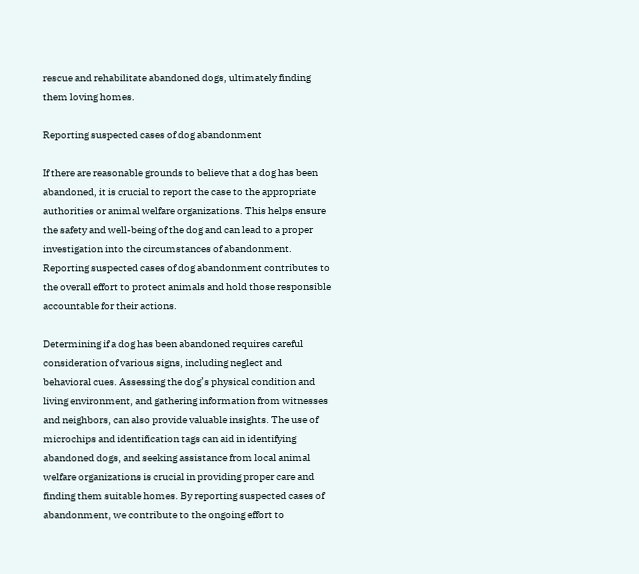rescue and rehabilitate abandoned dogs, ultimately finding them loving homes.

Reporting suspected cases of dog abandonment

If there are reasonable grounds to believe that a dog has been abandoned, it is crucial to report the case to the appropriate authorities or animal welfare organizations. This helps ensure the safety and well-being of the dog and can lead to a proper investigation into the circumstances of abandonment. Reporting suspected cases of dog abandonment contributes to the overall effort to protect animals and hold those responsible accountable for their actions.

Determining if a dog has been abandoned requires careful consideration of various signs, including neglect and behavioral cues. Assessing the dog’s physical condition and living environment, and gathering information from witnesses and neighbors, can also provide valuable insights. The use of microchips and identification tags can aid in identifying abandoned dogs, and seeking assistance from local animal welfare organizations is crucial in providing proper care and finding them suitable homes. By reporting suspected cases of abandonment, we contribute to the ongoing effort to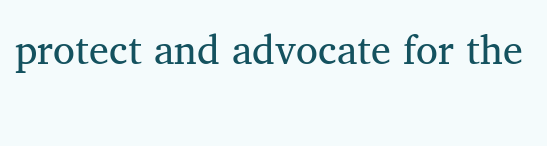protect and advocate for the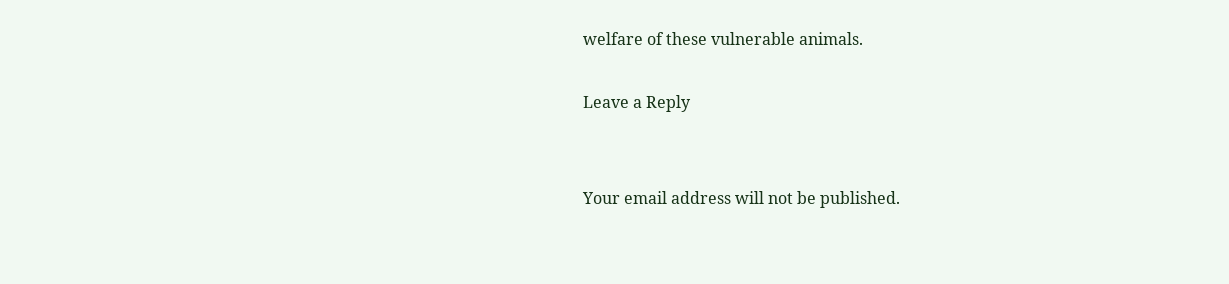welfare of these vulnerable animals.

Leave a Reply


Your email address will not be published.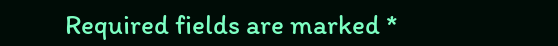Required fields are marked *